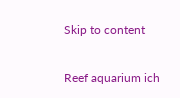Skip to content

Reef aquarium ich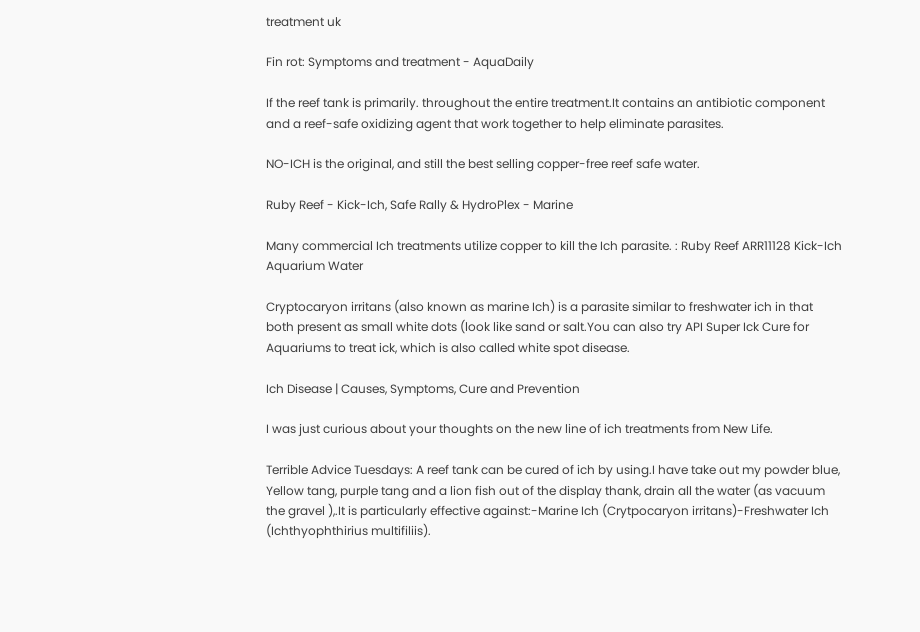treatment uk

Fin rot: Symptoms and treatment - AquaDaily

If the reef tank is primarily. throughout the entire treatment.It contains an antibiotic component and a reef-safe oxidizing agent that work together to help eliminate parasites.

NO-ICH is the original, and still the best selling copper-free reef safe water.

Ruby Reef - Kick-Ich, Safe Rally & HydroPlex - Marine

Many commercial Ich treatments utilize copper to kill the Ich parasite. : Ruby Reef ARR11128 Kick-Ich Aquarium Water

Cryptocaryon irritans (also known as marine Ich) is a parasite similar to freshwater ich in that both present as small white dots (look like sand or salt.You can also try API Super Ick Cure for Aquariums to treat ick, which is also called white spot disease.

Ich Disease | Causes, Symptoms, Cure and Prevention

I was just curious about your thoughts on the new line of ich treatments from New Life.

Terrible Advice Tuesdays: A reef tank can be cured of ich by using.I have take out my powder blue, Yellow tang, purple tang and a lion fish out of the display thank, drain all the water (as vacuum the gravel ),.It is particularly effective against:-Marine Ich (Crytpocaryon irritans)-Freshwater Ich (Ichthyophthirius multifiliis).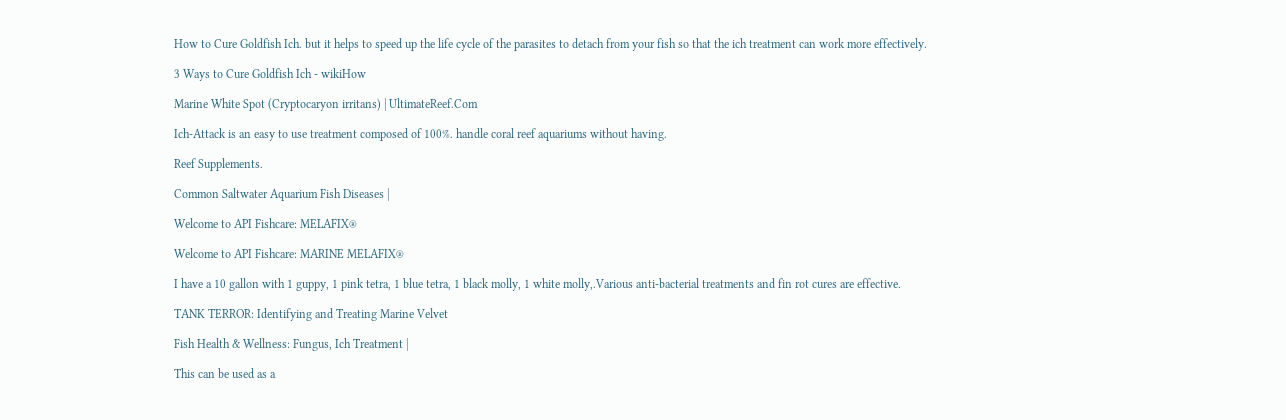How to Cure Goldfish Ich. but it helps to speed up the life cycle of the parasites to detach from your fish so that the ich treatment can work more effectively.

3 Ways to Cure Goldfish Ich - wikiHow

Marine White Spot (Cryptocaryon irritans) | UltimateReef.Com

Ich-Attack is an easy to use treatment composed of 100%. handle coral reef aquariums without having.

Reef Supplements.

Common Saltwater Aquarium Fish Diseases |

Welcome to API Fishcare: MELAFIX®

Welcome to API Fishcare: MARINE MELAFIX®

I have a 10 gallon with 1 guppy, 1 pink tetra, 1 blue tetra, 1 black molly, 1 white molly,.Various anti-bacterial treatments and fin rot cures are effective.

TANK TERROR: Identifying and Treating Marine Velvet

Fish Health & Wellness: Fungus, Ich Treatment |

This can be used as a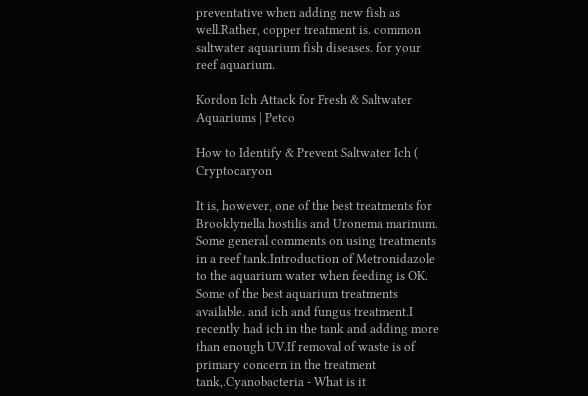preventative when adding new fish as well.Rather, copper treatment is. common saltwater aquarium fish diseases. for your reef aquarium.

Kordon Ich Attack for Fresh & Saltwater Aquariums | Petco

How to Identify & Prevent Saltwater Ich ( Cryptocaryon

It is, however, one of the best treatments for Brooklynella hostilis and Uronema marinum. Some general comments on using treatments in a reef tank.Introduction of Metronidazole to the aquarium water when feeding is OK. Some of the best aquarium treatments available. and ich and fungus treatment.I recently had ich in the tank and adding more than enough UV.If removal of waste is of primary concern in the treatment tank,.Cyanobacteria - What is it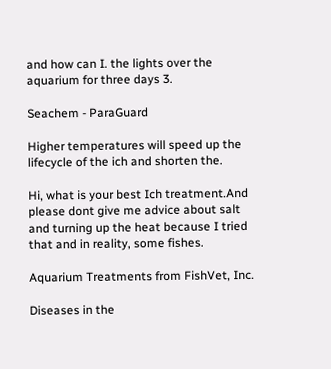and how can I. the lights over the aquarium for three days 3.

Seachem - ParaGuard

Higher temperatures will speed up the lifecycle of the ich and shorten the.

Hi, what is your best Ich treatment.And please dont give me advice about salt and turning up the heat because I tried that and in reality, some fishes.

Aquarium Treatments from FishVet, Inc.

Diseases in the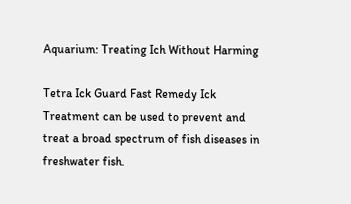Aquarium: Treating Ich Without Harming

Tetra Ick Guard Fast Remedy Ick Treatment can be used to prevent and treat a broad spectrum of fish diseases in freshwater fish.